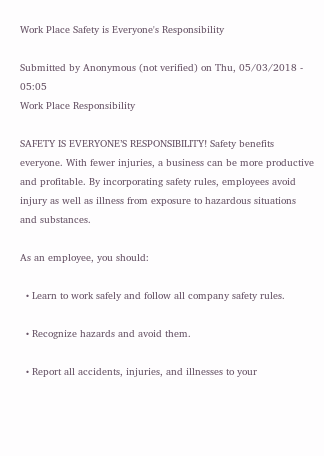Work Place Safety is Everyone's Responsibility

Submitted by Anonymous (not verified) on Thu, 05/03/2018 - 05:05
Work Place Responsibility

SAFETY IS EVERYONE’S RESPONSIBILITY! Safety benefits everyone. With fewer injuries, a business can be more productive and profitable. By incorporating safety rules, employees avoid injury as well as illness from exposure to hazardous situations and substances.

As an employee, you should:

  • Learn to work safely and follow all company safety rules.

  • Recognize hazards and avoid them.

  • Report all accidents, injuries, and illnesses to your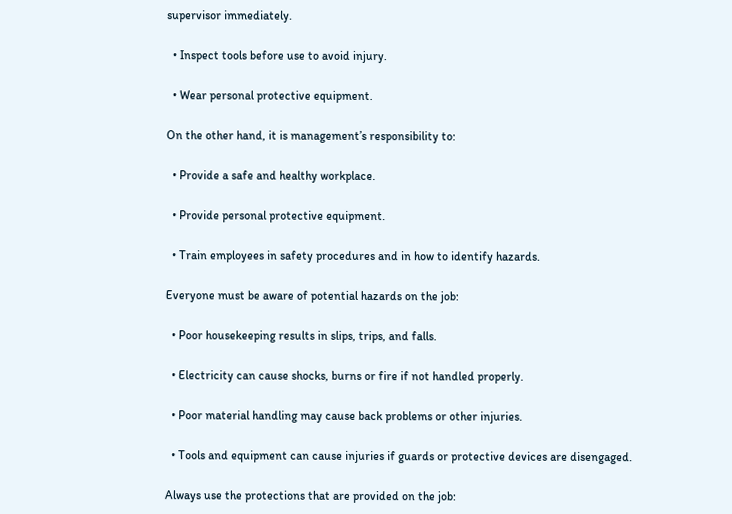supervisor immediately.

  • Inspect tools before use to avoid injury.

  • Wear personal protective equipment.

On the other hand, it is management’s responsibility to:

  • Provide a safe and healthy workplace.

  • Provide personal protective equipment.

  • Train employees in safety procedures and in how to identify hazards.

Everyone must be aware of potential hazards on the job:

  • Poor housekeeping results in slips, trips, and falls.

  • Electricity can cause shocks, burns or fire if not handled properly.

  • Poor material handling may cause back problems or other injuries.

  • Tools and equipment can cause injuries if guards or protective devices are disengaged.

Always use the protections that are provided on the job: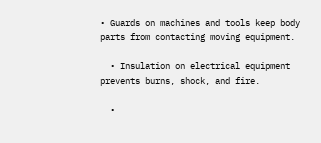• Guards on machines and tools keep body parts from contacting moving equipment.

  • Insulation on electrical equipment prevents burns, shock, and fire.

  •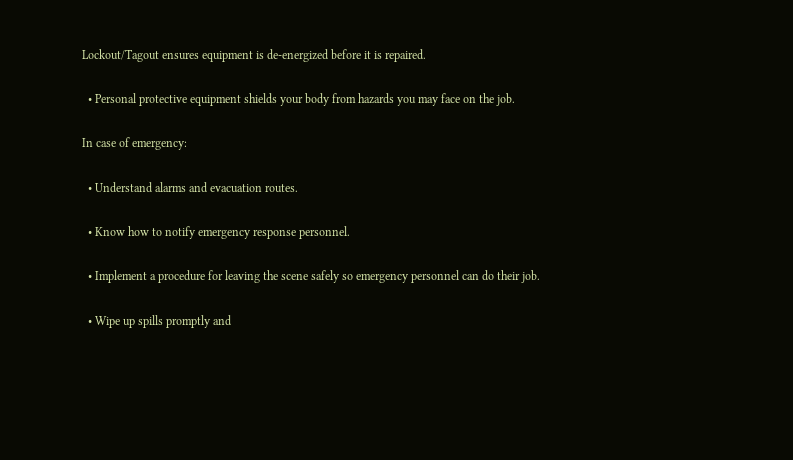Lockout/Tagout ensures equipment is de-energized before it is repaired.

  • Personal protective equipment shields your body from hazards you may face on the job.

In case of emergency:

  • Understand alarms and evacuation routes.

  • Know how to notify emergency response personnel.

  • Implement a procedure for leaving the scene safely so emergency personnel can do their job.

  • Wipe up spills promptly and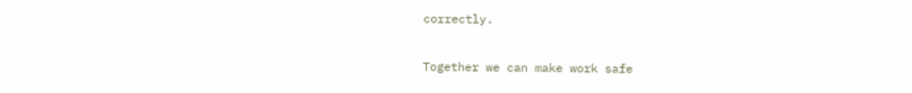correctly.

Together we can make work safe